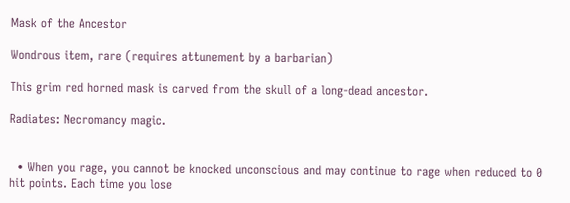Mask of the Ancestor

Wondrous item, rare (requires attunement by a barbarian)

This grim red horned mask is carved from the skull of a long-dead ancestor.

Radiates: Necromancy magic.


  • When you rage, you cannot be knocked unconscious and may continue to rage when reduced to 0 hit points. Each time you lose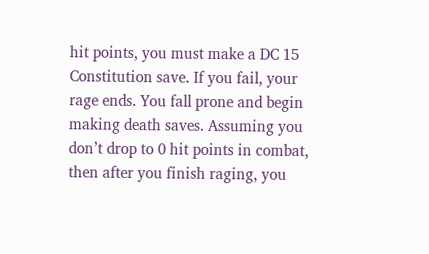hit points, you must make a DC 15 Constitution save. If you fail, your rage ends. You fall prone and begin making death saves. Assuming you don’t drop to 0 hit points in combat, then after you finish raging, you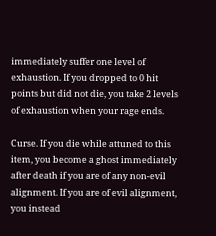immediately suffer one level of exhaustion. If you dropped to 0 hit points but did not die, you take 2 levels of exhaustion when your rage ends.

Curse. If you die while attuned to this item, you become a ghost immediately after death if you are of any non-evil alignment. If you are of evil alignment, you instead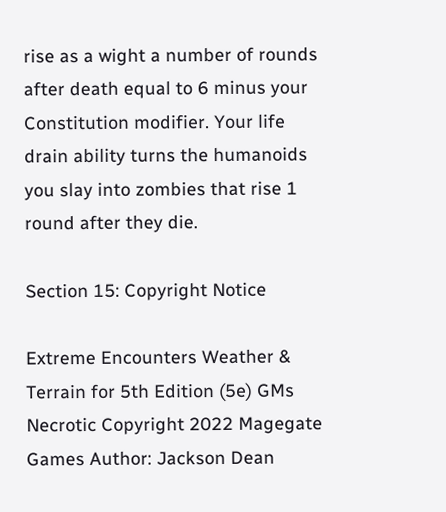rise as a wight a number of rounds after death equal to 6 minus your Constitution modifier. Your life drain ability turns the humanoids you slay into zombies that rise 1 round after they die.

Section 15: Copyright Notice

Extreme Encounters Weather & Terrain for 5th Edition (5e) GMs Necrotic Copyright 2022 Magegate Games Author: Jackson Dean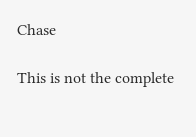Chase

This is not the complete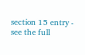section 15 entry - see the full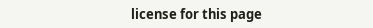license for this page